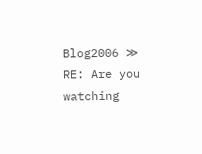Blog2006 ≫ RE: Are you watching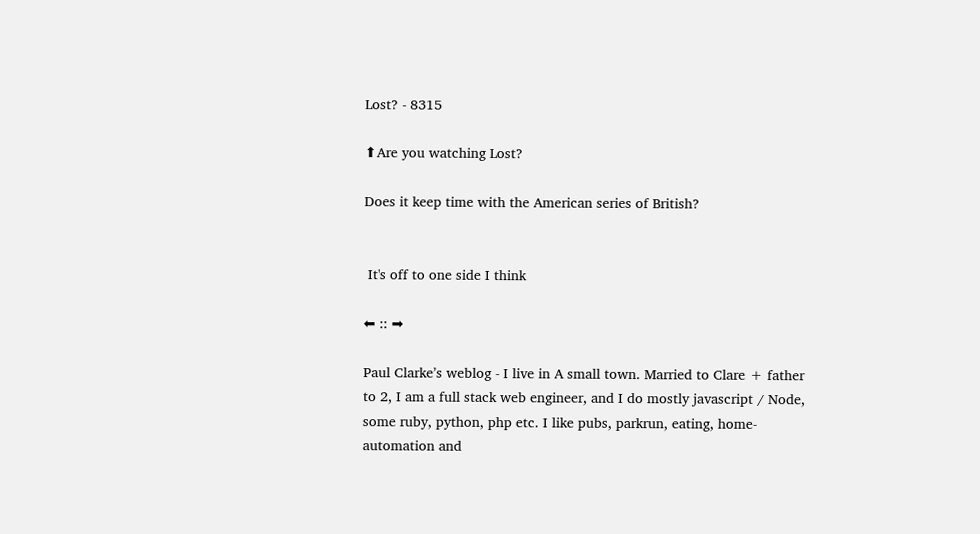Lost? - 8315

⬆Are you watching Lost?

Does it keep time with the American series of British?


 It's off to one side I think

⬅ :: ➡

Paul Clarkeʼs weblog - I live in A small town. Married to Clare + father to 2, I am a full stack web engineer, and I do mostly javascript / Node, some ruby, python, php etc. I like pubs, parkrun, eating, home-automation and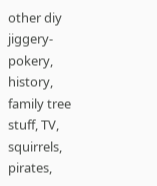other diy jiggery-pokery, history, family tree stuff, TV, squirrels, pirates,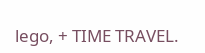lego, + TIME TRAVEL.